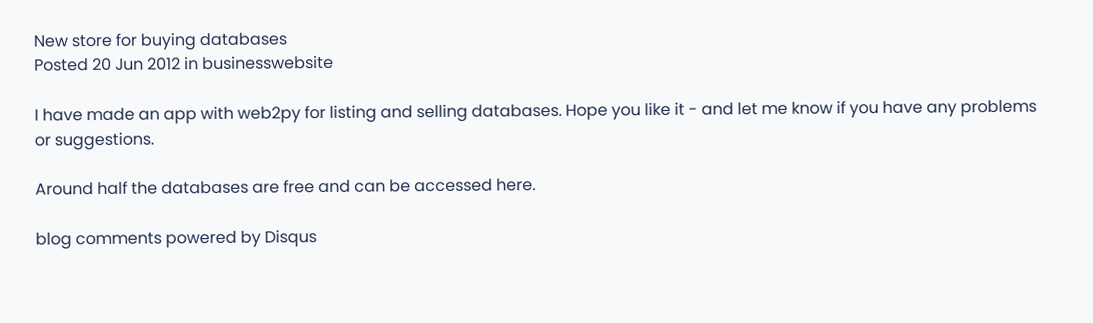New store for buying databases
Posted 20 Jun 2012 in businesswebsite

I have made an app with web2py for listing and selling databases. Hope you like it - and let me know if you have any problems or suggestions.

Around half the databases are free and can be accessed here.

blog comments powered by Disqus